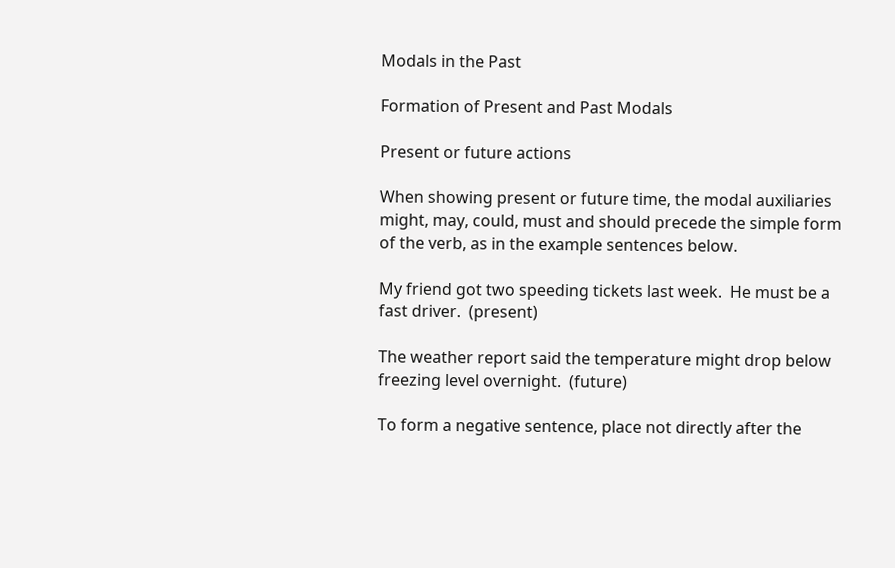Modals in the Past

Formation of Present and Past Modals

Present or future actions

When showing present or future time, the modal auxiliaries might, may, could, must and should precede the simple form of the verb, as in the example sentences below.

My friend got two speeding tickets last week.  He must be a fast driver.  (present)

The weather report said the temperature might drop below freezing level overnight.  (future)

To form a negative sentence, place not directly after the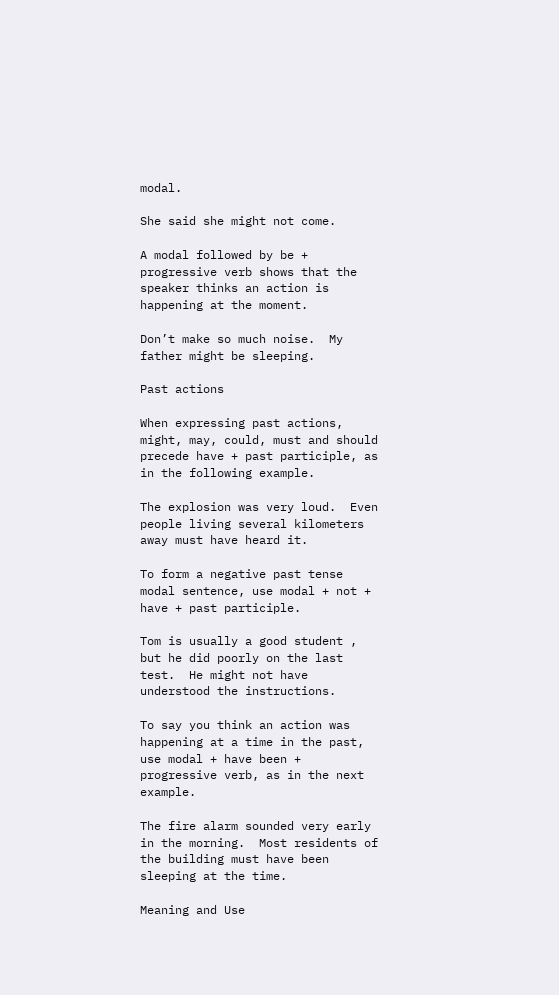modal.

She said she might not come.

A modal followed by be + progressive verb shows that the speaker thinks an action is happening at the moment.

Don’t make so much noise.  My father might be sleeping.

Past actions

When expressing past actions, might, may, could, must and should precede have + past participle, as in the following example.

The explosion was very loud.  Even people living several kilometers away must have heard it.

To form a negative past tense modal sentence, use modal + not + have + past participle.

Tom is usually a good student , but he did poorly on the last test.  He might not have understood the instructions.

To say you think an action was happening at a time in the past, use modal + have been + progressive verb, as in the next example.

The fire alarm sounded very early in the morning.  Most residents of the building must have been sleeping at the time.

Meaning and Use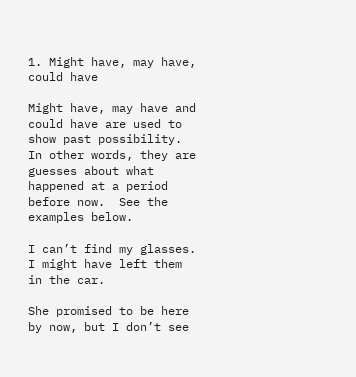1. Might have, may have, could have

Might have, may have and could have are used to show past possibility.  In other words, they are guesses about what happened at a period before now.  See the examples below.

I can’t find my glasses.  I might have left them in the car.

She promised to be here by now, but I don’t see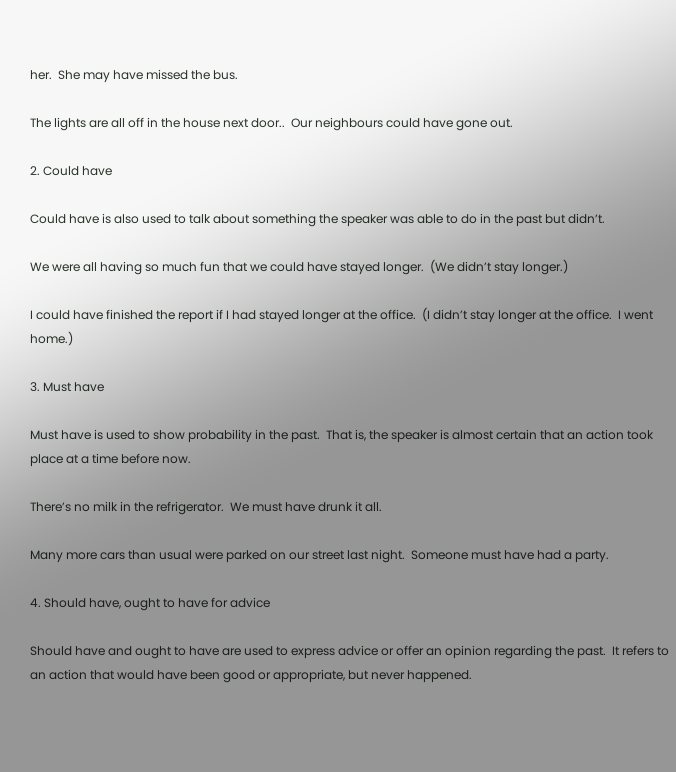her.  She may have missed the bus.

The lights are all off in the house next door..  Our neighbours could have gone out.

2. Could have

Could have is also used to talk about something the speaker was able to do in the past but didn’t.

We were all having so much fun that we could have stayed longer.  (We didn’t stay longer.)

I could have finished the report if I had stayed longer at the office.  (I didn’t stay longer at the office.  I went home.)

3. Must have

Must have is used to show probability in the past.  That is, the speaker is almost certain that an action took place at a time before now.

There’s no milk in the refrigerator.  We must have drunk it all.

Many more cars than usual were parked on our street last night.  Someone must have had a party.

4. Should have, ought to have for advice

Should have and ought to have are used to express advice or offer an opinion regarding the past.  It refers to an action that would have been good or appropriate, but never happened.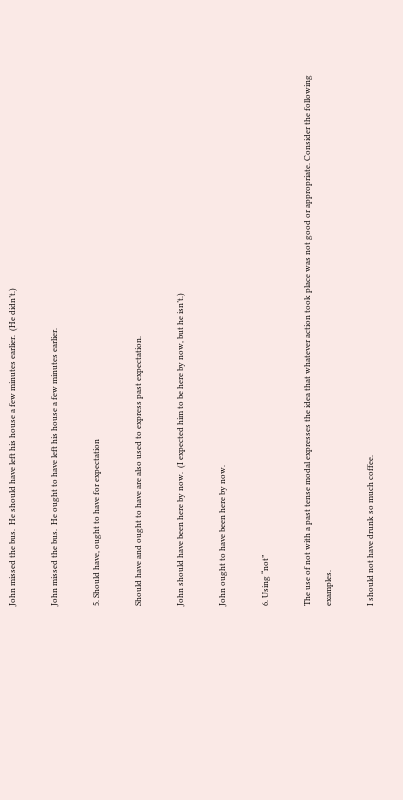John missed the bus.  He should have left his house a few minutes earlier.  (He didn’t.)

John missed the bus.  He ought to have left his house a few minutes earlier.

5. Should have, ought to have for expectation

Should have and ought to have are also used to express past expectation.

John should have been here by now.  (I expected him to be here by now, but he isn’t.)

John ought to have been here by now.

6. Using “not”

The use of not with a past tense modal expresses the idea that whatever action took place was not good or appropriate. Consider the following examples.

I should not have drunk so much coffee.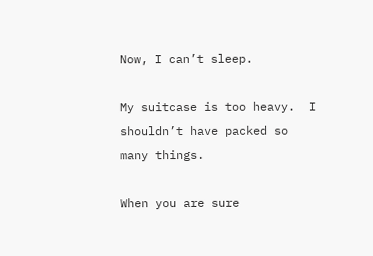Now, I can’t sleep.

My suitcase is too heavy.  I shouldn’t have packed so many things.

When you are sure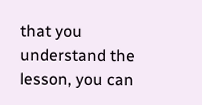that you understand the lesson, you can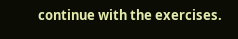continue with the exercises.